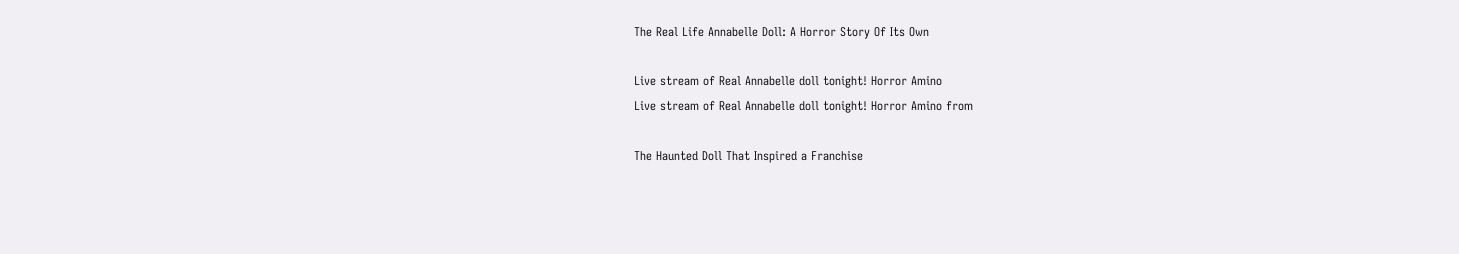The Real Life Annabelle Doll: A Horror Story Of Its Own

Live stream of Real Annabelle doll tonight! Horror Amino
Live stream of Real Annabelle doll tonight! Horror Amino from

The Haunted Doll That Inspired a Franchise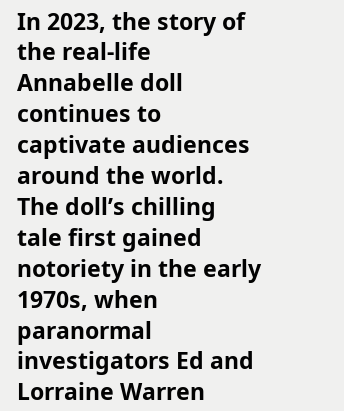In 2023, the story of the real-life Annabelle doll continues to captivate audiences around the world. The doll’s chilling tale first gained notoriety in the early 1970s, when paranormal investigators Ed and Lorraine Warren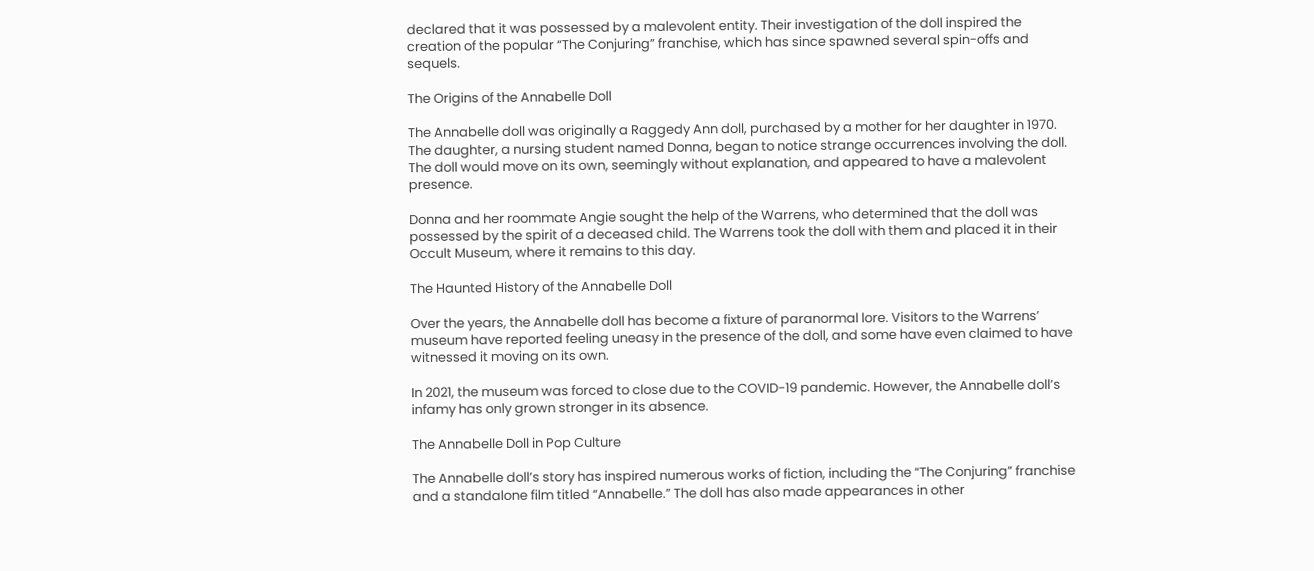declared that it was possessed by a malevolent entity. Their investigation of the doll inspired the creation of the popular “The Conjuring” franchise, which has since spawned several spin-offs and sequels.

The Origins of the Annabelle Doll

The Annabelle doll was originally a Raggedy Ann doll, purchased by a mother for her daughter in 1970. The daughter, a nursing student named Donna, began to notice strange occurrences involving the doll. The doll would move on its own, seemingly without explanation, and appeared to have a malevolent presence.

Donna and her roommate Angie sought the help of the Warrens, who determined that the doll was possessed by the spirit of a deceased child. The Warrens took the doll with them and placed it in their Occult Museum, where it remains to this day.

The Haunted History of the Annabelle Doll

Over the years, the Annabelle doll has become a fixture of paranormal lore. Visitors to the Warrens’ museum have reported feeling uneasy in the presence of the doll, and some have even claimed to have witnessed it moving on its own.

In 2021, the museum was forced to close due to the COVID-19 pandemic. However, the Annabelle doll’s infamy has only grown stronger in its absence.

The Annabelle Doll in Pop Culture

The Annabelle doll’s story has inspired numerous works of fiction, including the “The Conjuring” franchise and a standalone film titled “Annabelle.” The doll has also made appearances in other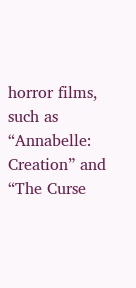horror films, such as “Annabelle: Creation” and “The Curse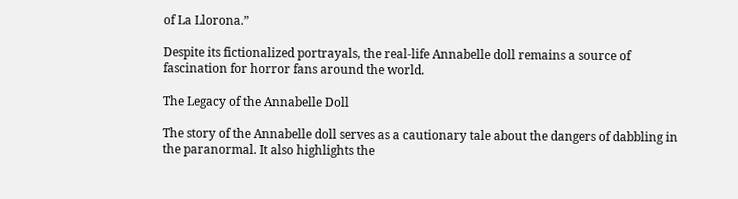of La Llorona.”

Despite its fictionalized portrayals, the real-life Annabelle doll remains a source of fascination for horror fans around the world.

The Legacy of the Annabelle Doll

The story of the Annabelle doll serves as a cautionary tale about the dangers of dabbling in the paranormal. It also highlights the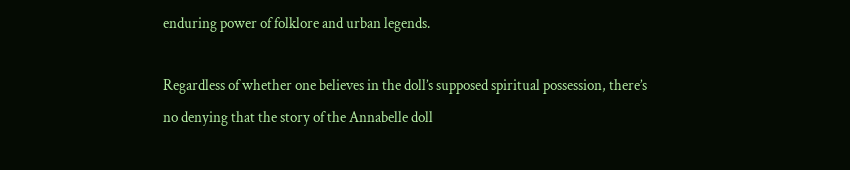enduring power of folklore and urban legends.

Regardless of whether one believes in the doll’s supposed spiritual possession, there’s no denying that the story of the Annabelle doll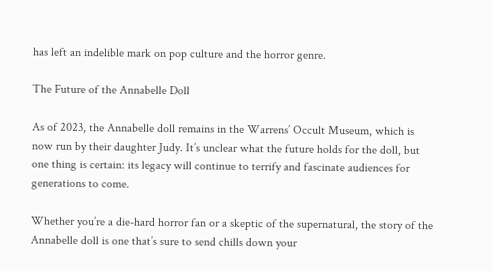has left an indelible mark on pop culture and the horror genre.

The Future of the Annabelle Doll

As of 2023, the Annabelle doll remains in the Warrens’ Occult Museum, which is now run by their daughter Judy. It’s unclear what the future holds for the doll, but one thing is certain: its legacy will continue to terrify and fascinate audiences for generations to come.

Whether you’re a die-hard horror fan or a skeptic of the supernatural, the story of the Annabelle doll is one that’s sure to send chills down your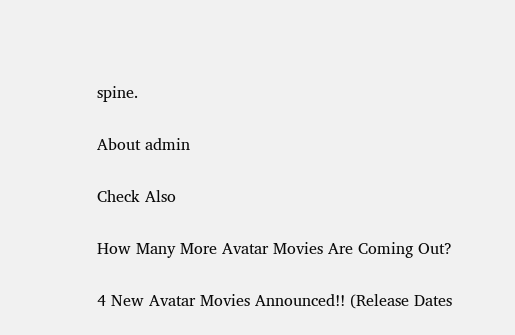spine.

About admin

Check Also

How Many More Avatar Movies Are Coming Out?

4 New Avatar Movies Announced!! (Release Dates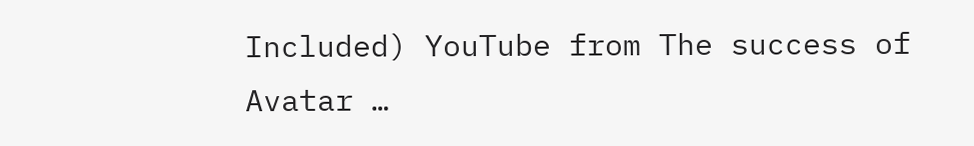Included) YouTube from The success of Avatar …